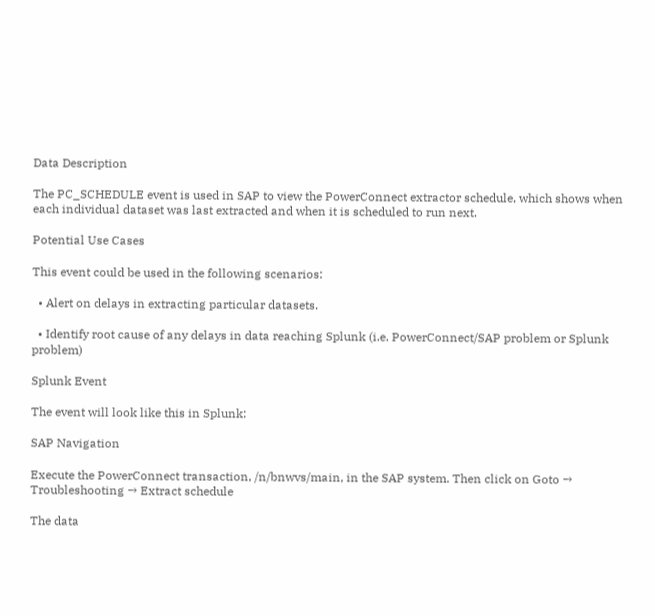Data Description

The PC_SCHEDULE event is used in SAP to view the PowerConnect extractor schedule, which shows when each individual dataset was last extracted and when it is scheduled to run next.

Potential Use Cases

This event could be used in the following scenarios:

  • Alert on delays in extracting particular datasets.

  • Identify root cause of any delays in data reaching Splunk (i.e. PowerConnect/SAP problem or Splunk problem)

Splunk Event

The event will look like this in Splunk:

SAP Navigation

Execute the PowerConnect transaction, /n/bnwvs/main, in the SAP system. Then click on Goto → Troubleshooting → Extract schedule

The data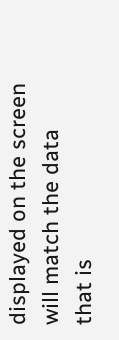displayed on the screen will match the data that is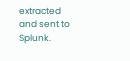extracted and sent to Splunk.